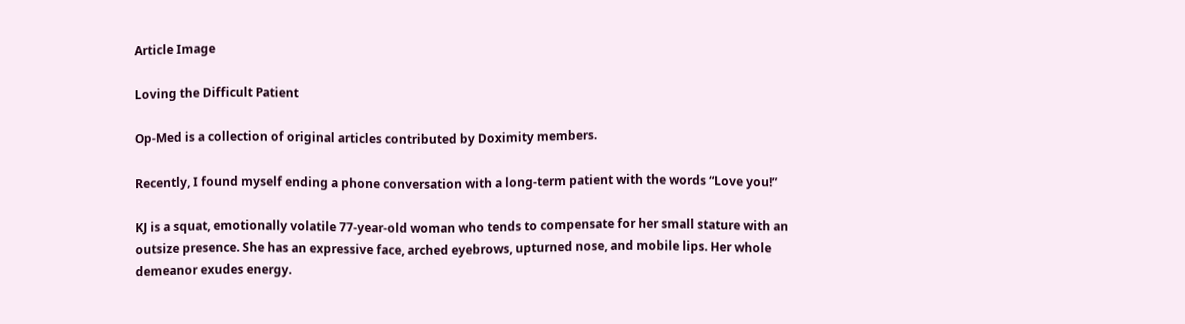Article Image

Loving the Difficult Patient

Op-Med is a collection of original articles contributed by Doximity members.

Recently, I found myself ending a phone conversation with a long-term patient with the words “Love you!”

KJ is a squat, emotionally volatile 77-year-old woman who tends to compensate for her small stature with an outsize presence. She has an expressive face, arched eyebrows, upturned nose, and mobile lips. Her whole demeanor exudes energy.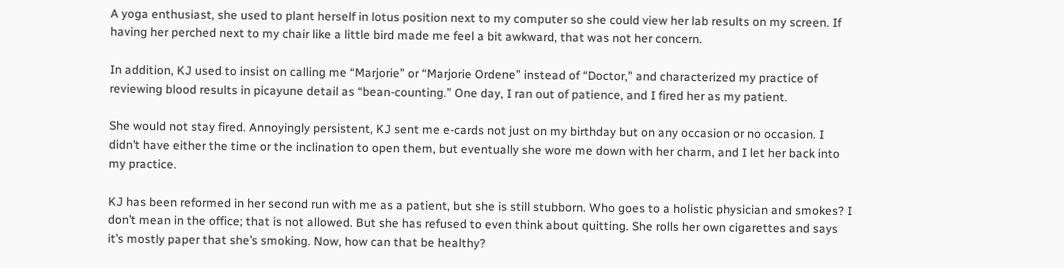A yoga enthusiast, she used to plant herself in lotus position next to my computer so she could view her lab results on my screen. If having her perched next to my chair like a little bird made me feel a bit awkward, that was not her concern.

In addition, KJ used to insist on calling me “Marjorie” or “Marjorie Ordene” instead of “Doctor,” and characterized my practice of reviewing blood results in picayune detail as “bean-counting.” One day, I ran out of patience, and I fired her as my patient.

She would not stay fired. Annoyingly persistent, KJ sent me e-cards not just on my birthday but on any occasion or no occasion. I didn’t have either the time or the inclination to open them, but eventually she wore me down with her charm, and I let her back into my practice.

KJ has been reformed in her second run with me as a patient, but she is still stubborn. Who goes to a holistic physician and smokes? I don’t mean in the office; that is not allowed. But she has refused to even think about quitting. She rolls her own cigarettes and says it’s mostly paper that she’s smoking. Now, how can that be healthy?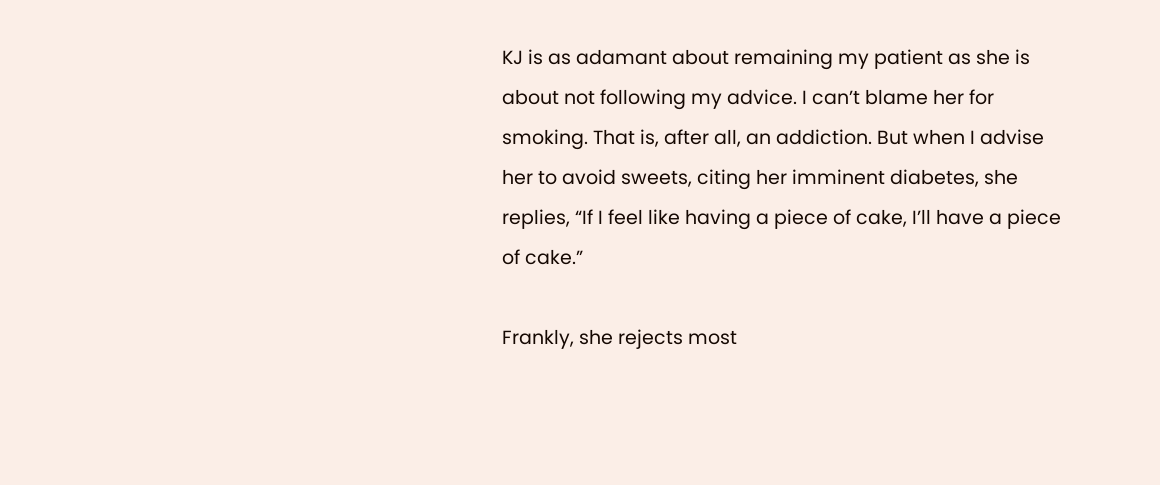KJ is as adamant about remaining my patient as she is about not following my advice. I can’t blame her for smoking. That is, after all, an addiction. But when I advise her to avoid sweets, citing her imminent diabetes, she replies, “If I feel like having a piece of cake, I’ll have a piece of cake.”

Frankly, she rejects most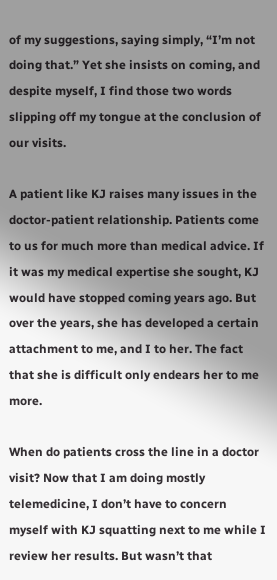of my suggestions, saying simply, “I’m not doing that.” Yet she insists on coming, and despite myself, I find those two words slipping off my tongue at the conclusion of our visits.

A patient like KJ raises many issues in the doctor-patient relationship. Patients come to us for much more than medical advice. If it was my medical expertise she sought, KJ would have stopped coming years ago. But over the years, she has developed a certain attachment to me, and I to her. The fact that she is difficult only endears her to me more.

When do patients cross the line in a doctor visit? Now that I am doing mostly telemedicine, I don’t have to concern myself with KJ squatting next to me while I review her results. But wasn’t that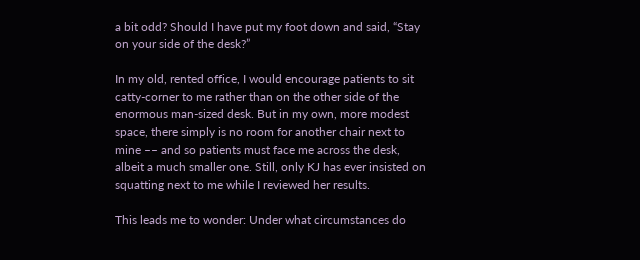a bit odd? Should I have put my foot down and said, “Stay on your side of the desk?”

In my old, rented office, I would encourage patients to sit catty-corner to me rather than on the other side of the enormous man-sized desk. But in my own, more modest space, there simply is no room for another chair next to mine –– and so patients must face me across the desk, albeit a much smaller one. Still, only KJ has ever insisted on squatting next to me while I reviewed her results.

This leads me to wonder: Under what circumstances do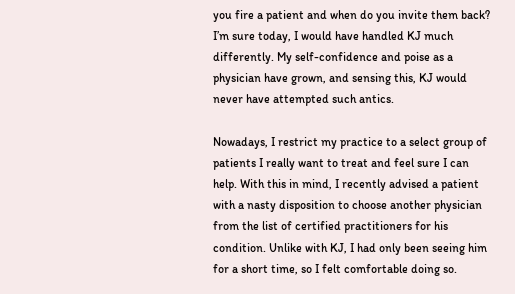you fire a patient and when do you invite them back? I’m sure today, I would have handled KJ much differently. My self-confidence and poise as a physician have grown, and sensing this, KJ would never have attempted such antics.

Nowadays, I restrict my practice to a select group of patients I really want to treat and feel sure I can help. With this in mind, I recently advised a patient with a nasty disposition to choose another physician from the list of certified practitioners for his condition. Unlike with KJ, I had only been seeing him for a short time, so I felt comfortable doing so.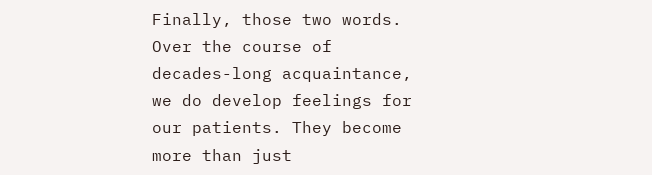Finally, those two words. Over the course of decades-long acquaintance, we do develop feelings for our patients. They become more than just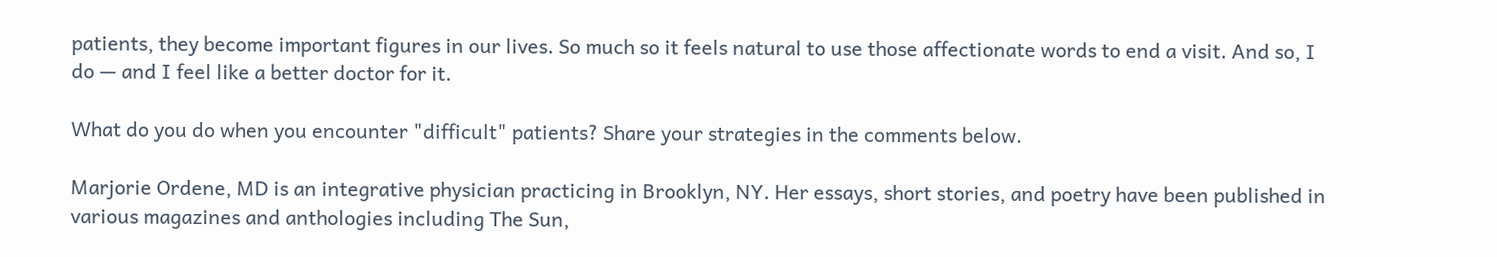patients, they become important figures in our lives. So much so it feels natural to use those affectionate words to end a visit. And so, I do — and I feel like a better doctor for it.

What do you do when you encounter "difficult" patients? Share your strategies in the comments below.

Marjorie Ordene, MD is an integrative physician practicing in Brooklyn, NY. Her essays, short stories, and poetry have been published in various magazines and anthologies including The Sun,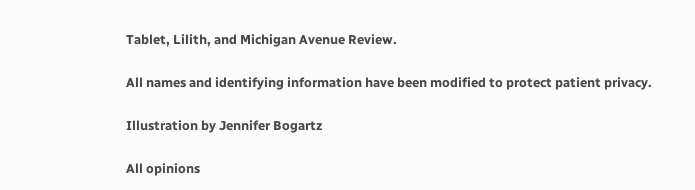Tablet, Lilith, and Michigan Avenue Review.

All names and identifying information have been modified to protect patient privacy.

Illustration by Jennifer Bogartz

All opinions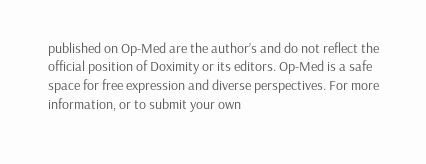published on Op-Med are the author’s and do not reflect the official position of Doximity or its editors. Op-Med is a safe space for free expression and diverse perspectives. For more information, or to submit your own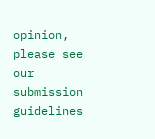opinion, please see our submission guidelines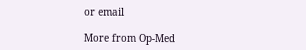or email

More from Op-Med